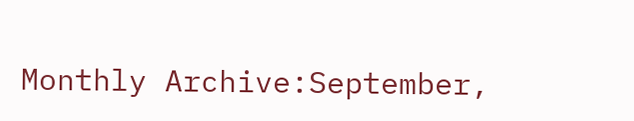Monthly Archive:September,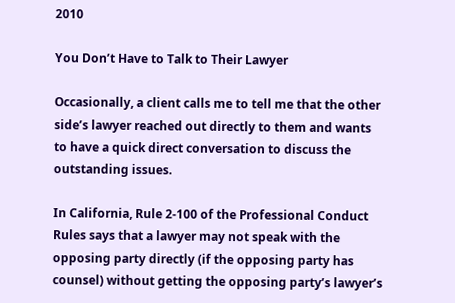2010

You Don’t Have to Talk to Their Lawyer

Occasionally, a client calls me to tell me that the other side’s lawyer reached out directly to them and wants to have a quick direct conversation to discuss the outstanding issues.

In California, Rule 2-100 of the Professional Conduct Rules says that a lawyer may not speak with the opposing party directly (if the opposing party has counsel) without getting the opposing party’s lawyer’s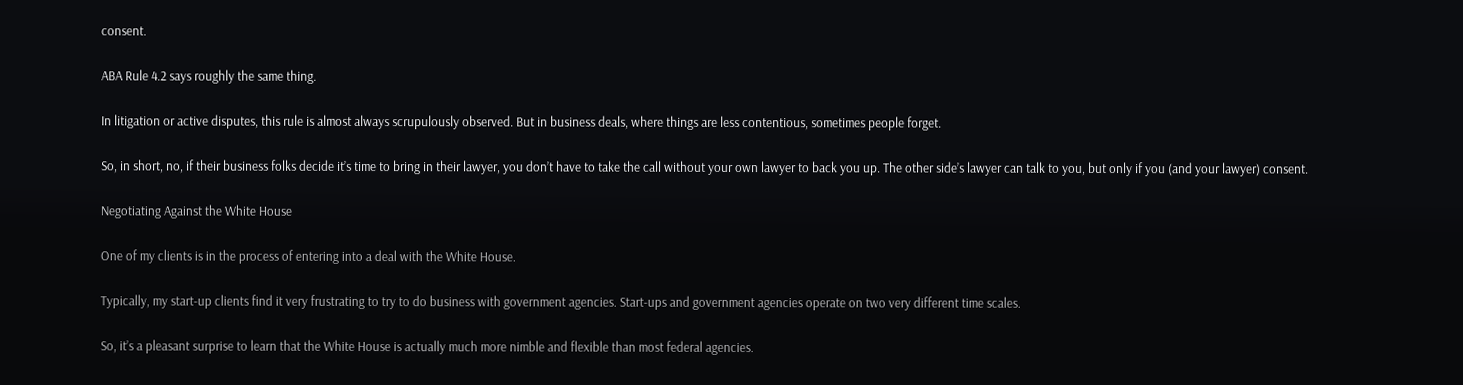consent.

ABA Rule 4.2 says roughly the same thing.

In litigation or active disputes, this rule is almost always scrupulously observed. But in business deals, where things are less contentious, sometimes people forget.

So, in short, no, if their business folks decide it’s time to bring in their lawyer, you don’t have to take the call without your own lawyer to back you up. The other side’s lawyer can talk to you, but only if you (and your lawyer) consent.

Negotiating Against the White House

One of my clients is in the process of entering into a deal with the White House.

Typically, my start-up clients find it very frustrating to try to do business with government agencies. Start-ups and government agencies operate on two very different time scales.

So, it’s a pleasant surprise to learn that the White House is actually much more nimble and flexible than most federal agencies.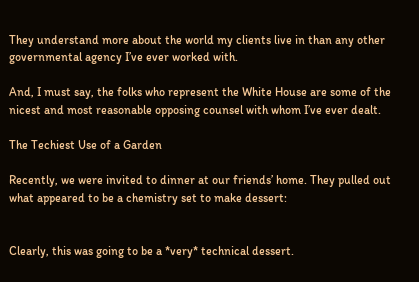They understand more about the world my clients live in than any other governmental agency I’ve ever worked with.

And, I must say, the folks who represent the White House are some of the nicest and most reasonable opposing counsel with whom I’ve ever dealt.

The Techiest Use of a Garden

Recently, we were invited to dinner at our friends’ home. They pulled out what appeared to be a chemistry set to make dessert:


Clearly, this was going to be a *very* technical dessert.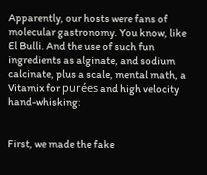Apparently, our hosts were fans of molecular gastronomy. You know, like El Bulli. And the use of such fun ingredients as alginate, and sodium calcinate, plus a scale, mental math, a Vitamix for purées and high velocity hand-whisking:


First, we made the fake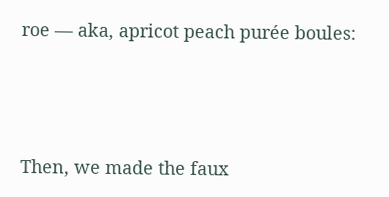roe — aka, apricot peach purée boules:



Then, we made the faux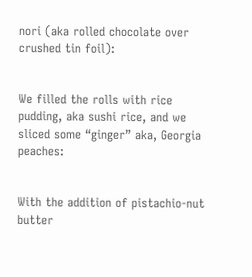nori (aka rolled chocolate over crushed tin foil):


We filled the rolls with rice pudding, aka sushi rice, and we sliced some “ginger” aka, Georgia peaches:


With the addition of pistachio-nut butter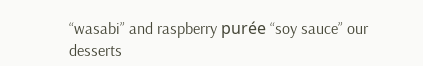“wasabi” and raspberry purée “soy sauce” our desserts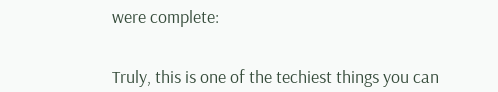were complete:


Truly, this is one of the techiest things you can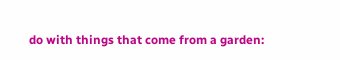do with things that come from a garden: